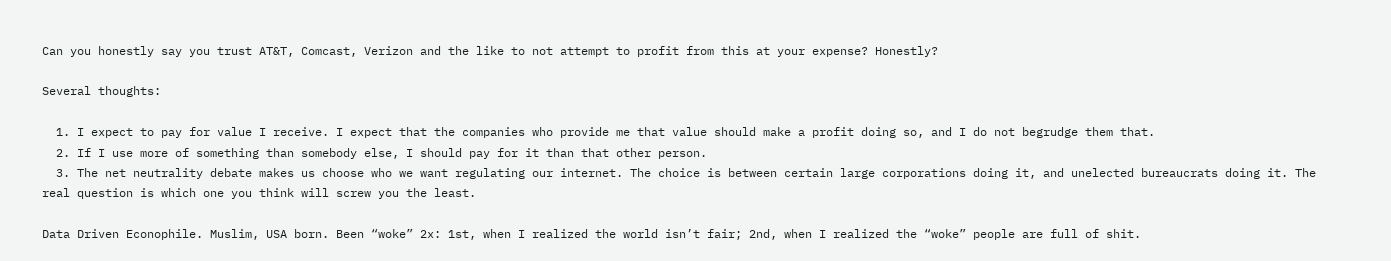Can you honestly say you trust AT&T, Comcast, Verizon and the like to not attempt to profit from this at your expense? Honestly?

Several thoughts:

  1. I expect to pay for value I receive. I expect that the companies who provide me that value should make a profit doing so, and I do not begrudge them that.
  2. If I use more of something than somebody else, I should pay for it than that other person.
  3. The net neutrality debate makes us choose who we want regulating our internet. The choice is between certain large corporations doing it, and unelected bureaucrats doing it. The real question is which one you think will screw you the least.

Data Driven Econophile. Muslim, USA born. Been “woke” 2x: 1st, when I realized the world isn’t fair; 2nd, when I realized the “woke” people are full of shit.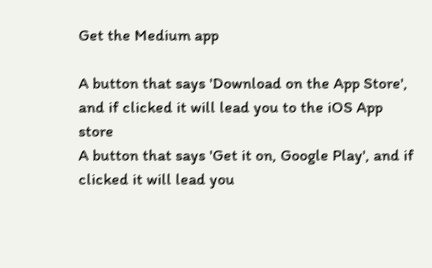Get the Medium app

A button that says 'Download on the App Store', and if clicked it will lead you to the iOS App store
A button that says 'Get it on, Google Play', and if clicked it will lead you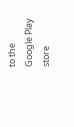to the Google Play store